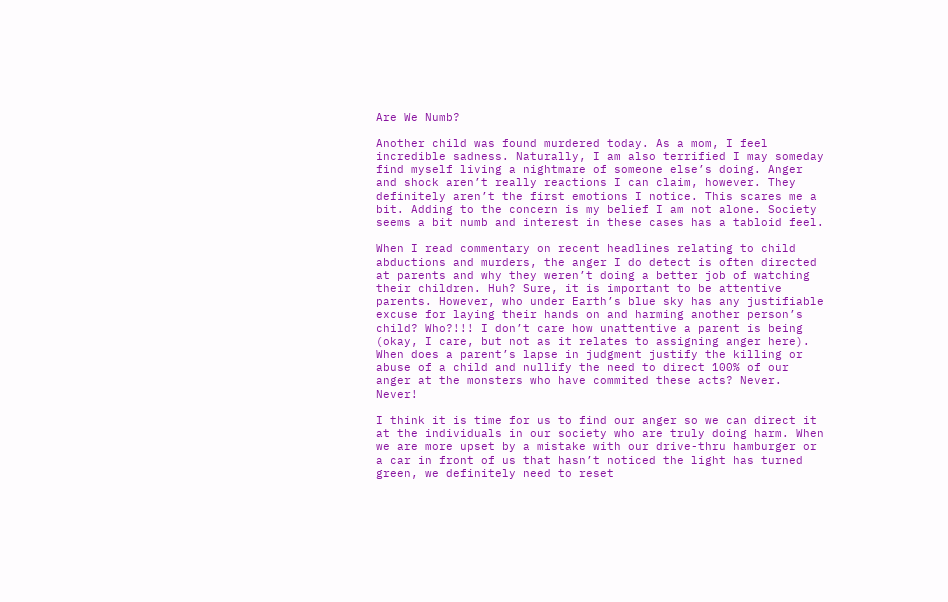Are We Numb?

Another child was found murdered today. As a mom, I feel incredible sadness. Naturally, I am also terrified I may someday find myself living a nightmare of someone else’s doing. Anger and shock aren’t really reactions I can claim, however. They definitely aren’t the first emotions I notice. This scares me a bit. Adding to the concern is my belief I am not alone. Society seems a bit numb and interest in these cases has a tabloid feel.

When I read commentary on recent headlines relating to child abductions and murders, the anger I do detect is often directed at parents and why they weren’t doing a better job of watching their children. Huh? Sure, it is important to be attentive parents. However, who under Earth’s blue sky has any justifiable excuse for laying their hands on and harming another person’s child? Who?!!! I don’t care how unattentive a parent is being (okay, I care, but not as it relates to assigning anger here). When does a parent’s lapse in judgment justify the killing or abuse of a child and nullify the need to direct 100% of our anger at the monsters who have commited these acts? Never. Never!

I think it is time for us to find our anger so we can direct it at the individuals in our society who are truly doing harm. When we are more upset by a mistake with our drive-thru hamburger or a car in front of us that hasn’t noticed the light has turned green, we definitely need to reset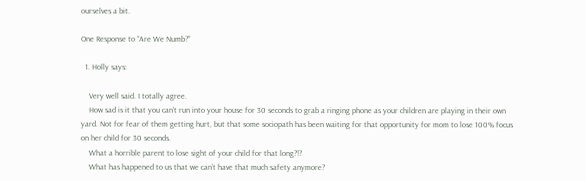ourselves a bit.

One Response to “Are We Numb?”

  1. Holly says:

    Very well said. I totally agree.
    How sad is it that you can’t run into your house for 30 seconds to grab a ringing phone as your children are playing in their own yard. Not for fear of them getting hurt, but that some sociopath has been waiting for that opportunity for mom to lose 100% focus on her child for 30 seconds.
    What a horrible parent to lose sight of your child for that long?!?
    What has happened to us that we can’t have that much safety anymore?